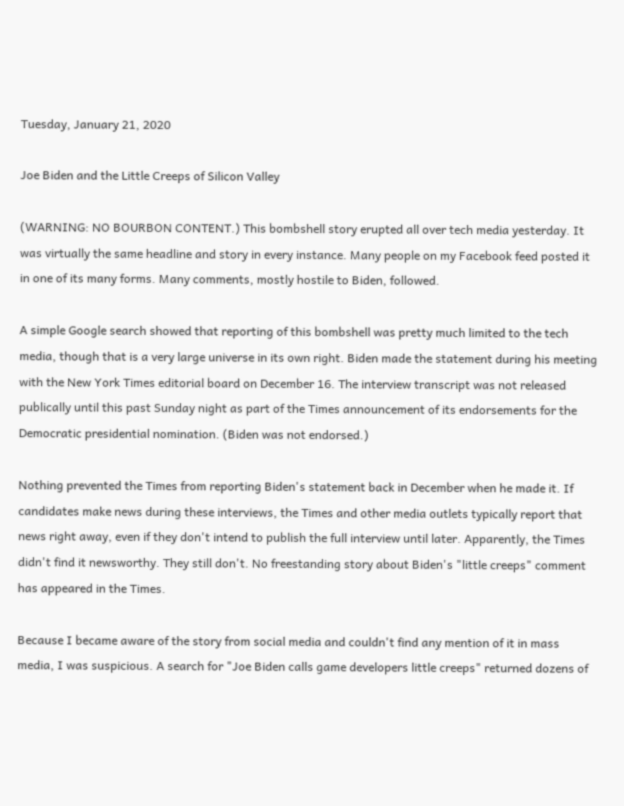Tuesday, January 21, 2020

Joe Biden and the Little Creeps of Silicon Valley

(WARNING: NO BOURBON CONTENT.) This bombshell story erupted all over tech media yesterday. It was virtually the same headline and story in every instance. Many people on my Facebook feed posted it in one of its many forms. Many comments, mostly hostile to Biden, followed.

A simple Google search showed that reporting of this bombshell was pretty much limited to the tech media, though that is a very large universe in its own right. Biden made the statement during his meeting with the New York Times editorial board on December 16. The interview transcript was not released publically until this past Sunday night as part of the Times announcement of its endorsements for the Democratic presidential nomination. (Biden was not endorsed.)

Nothing prevented the Times from reporting Biden's statement back in December when he made it. If candidates make news during these interviews, the Times and other media outlets typically report that news right away, even if they don't intend to publish the full interview until later. Apparently, the Times didn't find it newsworthy. They still don't. No freestanding story about Biden's "little creeps" comment has appeared in the Times.

Because I became aware of the story from social media and couldn't find any mention of it in mass media, I was suspicious. A search for "Joe Biden calls game developers little creeps" returned dozens of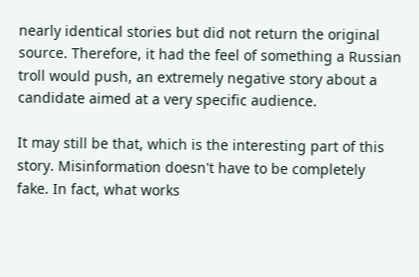nearly identical stories but did not return the original source. Therefore, it had the feel of something a Russian troll would push, an extremely negative story about a candidate aimed at a very specific audience.

It may still be that, which is the interesting part of this story. Misinformation doesn't have to be completely fake. In fact, what works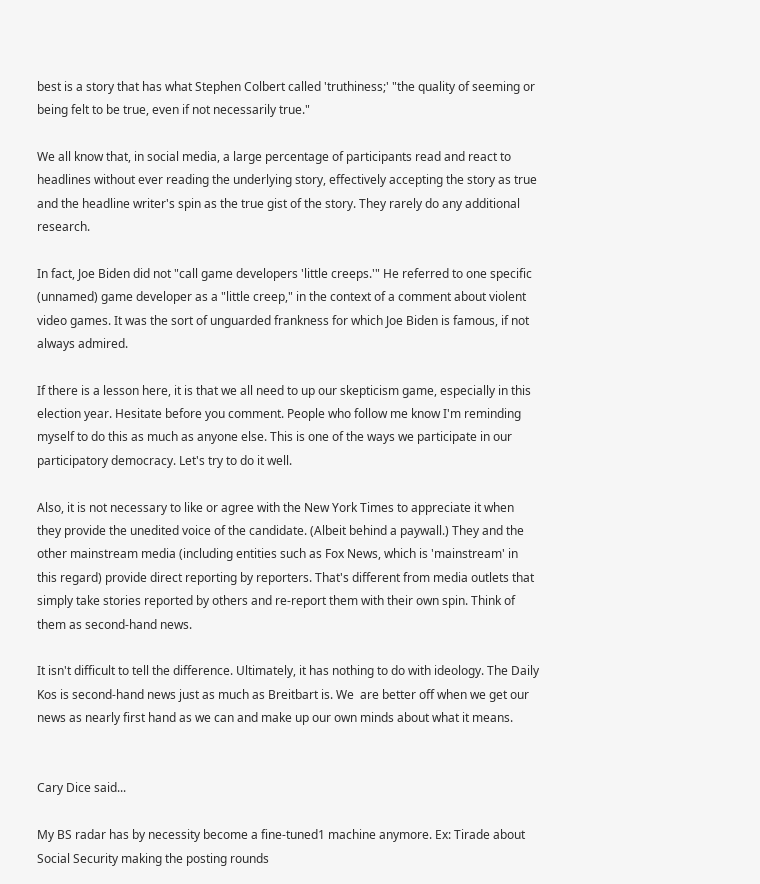best is a story that has what Stephen Colbert called 'truthiness;' "the quality of seeming or being felt to be true, even if not necessarily true."

We all know that, in social media, a large percentage of participants read and react to headlines without ever reading the underlying story, effectively accepting the story as true and the headline writer's spin as the true gist of the story. They rarely do any additional research.

In fact, Joe Biden did not "call game developers 'little creeps.'" He referred to one specific (unnamed) game developer as a "little creep," in the context of a comment about violent video games. It was the sort of unguarded frankness for which Joe Biden is famous, if not always admired.

If there is a lesson here, it is that we all need to up our skepticism game, especially in this election year. Hesitate before you comment. People who follow me know I'm reminding myself to do this as much as anyone else. This is one of the ways we participate in our participatory democracy. Let's try to do it well.

Also, it is not necessary to like or agree with the New York Times to appreciate it when they provide the unedited voice of the candidate. (Albeit behind a paywall.) They and the other mainstream media (including entities such as Fox News, which is 'mainstream' in this regard) provide direct reporting by reporters. That's different from media outlets that simply take stories reported by others and re-report them with their own spin. Think of them as second-hand news.

It isn't difficult to tell the difference. Ultimately, it has nothing to do with ideology. The Daily Kos is second-hand news just as much as Breitbart is. We  are better off when we get our news as nearly first hand as we can and make up our own minds about what it means.


Cary Dice said...

My BS radar has by necessity become a fine-tuned1 machine anymore. Ex: Tirade about Social Security making the posting rounds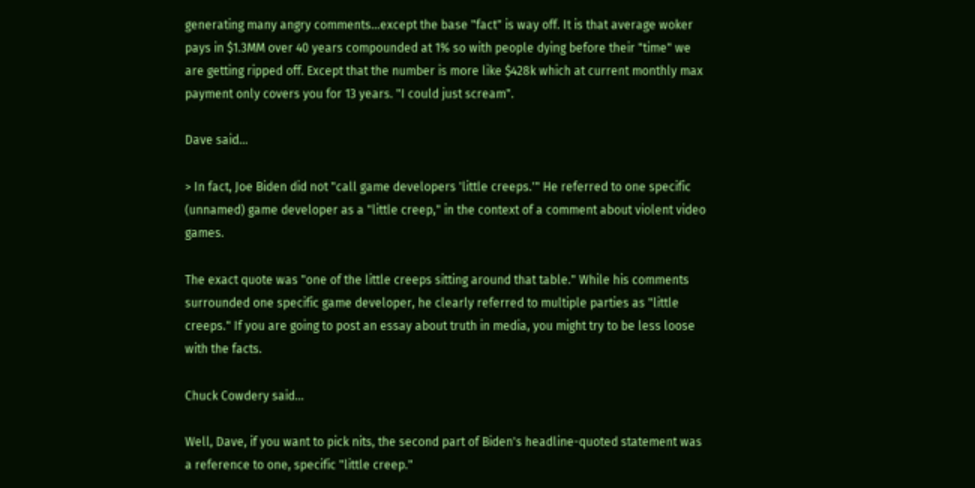generating many angry comments...except the base "fact" is way off. It is that average woker pays in $1.3MM over 40 years compounded at 1% so with people dying before their "time" we are getting ripped off. Except that the number is more like $428k which at current monthly max payment only covers you for 13 years. "I could just scream".

Dave said...

> In fact, Joe Biden did not "call game developers 'little creeps.'" He referred to one specific (unnamed) game developer as a "little creep," in the context of a comment about violent video games.

The exact quote was "one of the little creeps sitting around that table." While his comments surrounded one specific game developer, he clearly referred to multiple parties as "little creeps." If you are going to post an essay about truth in media, you might try to be less loose with the facts.

Chuck Cowdery said...

Well, Dave, if you want to pick nits, the second part of Biden's headline-quoted statement was a reference to one, specific "little creep."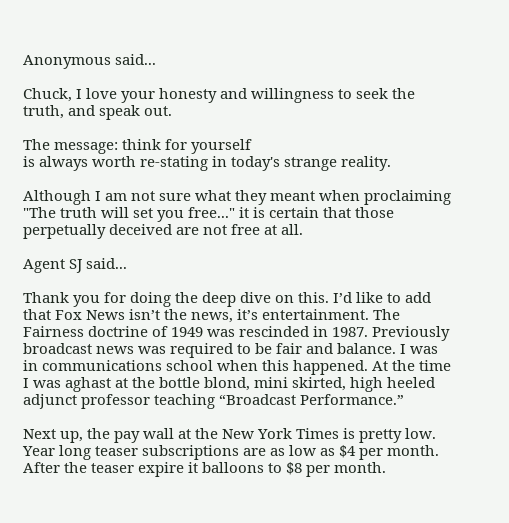Anonymous said...

Chuck, I love your honesty and willingness to seek the truth, and speak out.

The message: think for yourself
is always worth re-stating in today's strange reality.

Although I am not sure what they meant when proclaiming "The truth will set you free..." it is certain that those perpetually deceived are not free at all.

Agent SJ said...

Thank you for doing the deep dive on this. I’d like to add that Fox News isn’t the news, it’s entertainment. The Fairness doctrine of 1949 was rescinded in 1987. Previously broadcast news was required to be fair and balance. I was in communications school when this happened. At the time I was aghast at the bottle blond, mini skirted, high heeled adjunct professor teaching “Broadcast Performance.”

Next up, the pay wall at the New York Times is pretty low. Year long teaser subscriptions are as low as $4 per month. After the teaser expire it balloons to $8 per month.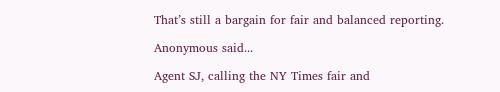That’s still a bargain for fair and balanced reporting.

Anonymous said...

Agent SJ, calling the NY Times fair and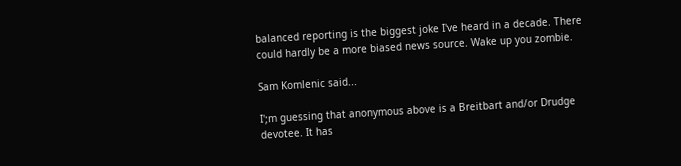balanced reporting is the biggest joke I've heard in a decade. There could hardly be a more biased news source. Wake up you zombie.

Sam Komlenic said...

I';m guessing that anonymous above is a Breitbart and/or Drudge devotee. It has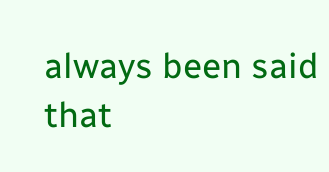always been said that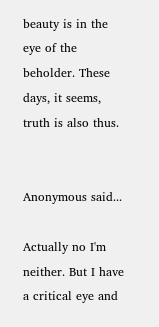beauty is in the eye of the beholder. These days, it seems, truth is also thus.


Anonymous said...

Actually no I'm neither. But I have a critical eye and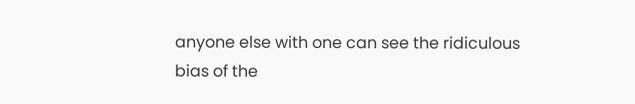anyone else with one can see the ridiculous bias of the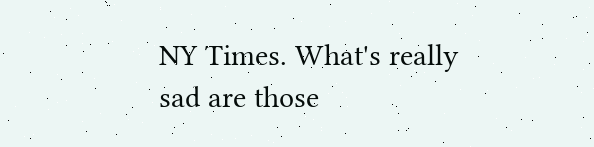NY Times. What's really sad are those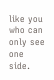like you who can only see one side.